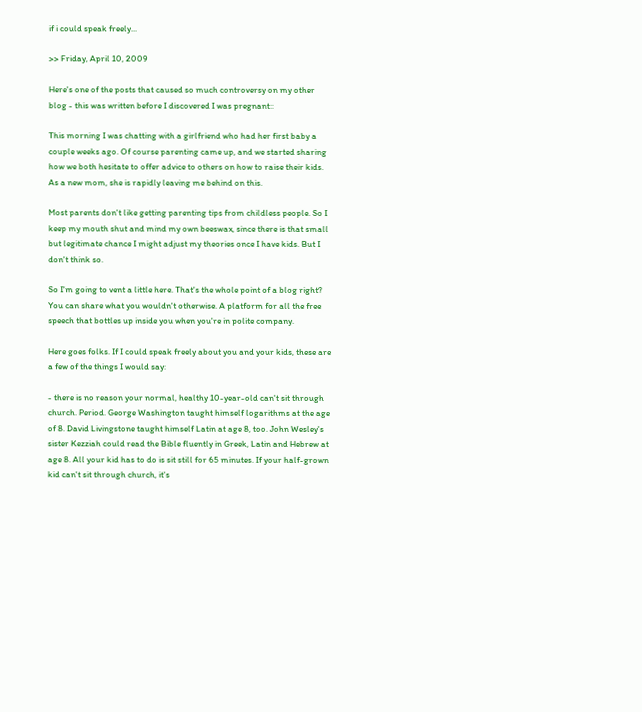if i could speak freely...

>> Friday, April 10, 2009

Here's one of the posts that caused so much controversy on my other blog - this was written before I discovered I was pregnant::

This morning I was chatting with a girlfriend who had her first baby a couple weeks ago. Of course parenting came up, and we started sharing how we both hesitate to offer advice to others on how to raise their kids. As a new mom, she is rapidly leaving me behind on this.

Most parents don't like getting parenting tips from childless people. So I keep my mouth shut and mind my own beeswax, since there is that small but legitimate chance I might adjust my theories once I have kids. But I don't think so.

So I'm going to vent a little here. That's the whole point of a blog right? You can share what you wouldn't otherwise. A platform for all the free speech that bottles up inside you when you're in polite company.

Here goes folks. If I could speak freely about you and your kids, these are a few of the things I would say:

- there is no reason your normal, healthy 10-year-old can't sit through church. Period. George Washington taught himself logarithms at the age of 8. David Livingstone taught himself Latin at age 8, too. John Wesley's sister Kezziah could read the Bible fluently in Greek, Latin and Hebrew at age 8. All your kid has to do is sit still for 65 minutes. If your half-grown kid can't sit through church, it's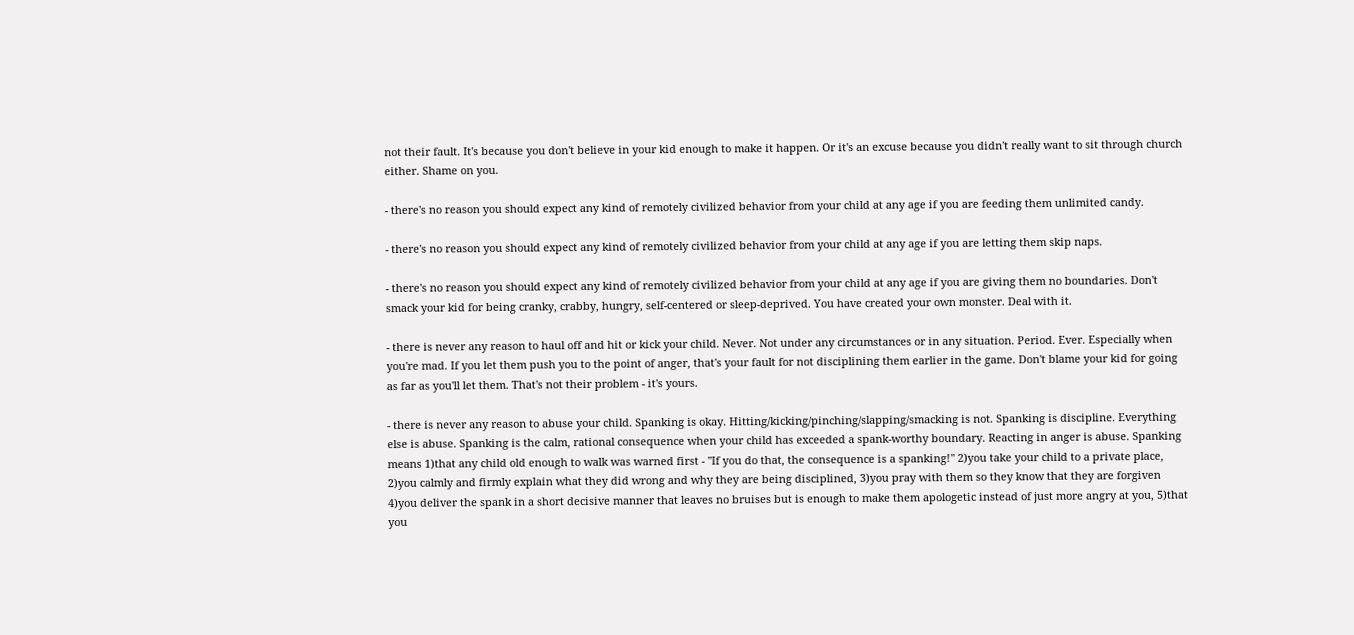not their fault. It's because you don't believe in your kid enough to make it happen. Or it's an excuse because you didn't really want to sit through church either. Shame on you.

- there's no reason you should expect any kind of remotely civilized behavior from your child at any age if you are feeding them unlimited candy.

- there's no reason you should expect any kind of remotely civilized behavior from your child at any age if you are letting them skip naps.

- there's no reason you should expect any kind of remotely civilized behavior from your child at any age if you are giving them no boundaries. Don't smack your kid for being cranky, crabby, hungry, self-centered or sleep-deprived. You have created your own monster. Deal with it.

- there is never any reason to haul off and hit or kick your child. Never. Not under any circumstances or in any situation. Period. Ever. Especially when you're mad. If you let them push you to the point of anger, that's your fault for not disciplining them earlier in the game. Don't blame your kid for going as far as you'll let them. That's not their problem - it's yours.

- there is never any reason to abuse your child. Spanking is okay. Hitting/kicking/pinching/slapping/smacking is not. Spanking is discipline. Everything else is abuse. Spanking is the calm, rational consequence when your child has exceeded a spank-worthy boundary. Reacting in anger is abuse. Spanking means 1)that any child old enough to walk was warned first - "If you do that, the consequence is a spanking!" 2)you take your child to a private place, 2)you calmly and firmly explain what they did wrong and why they are being disciplined, 3)you pray with them so they know that they are forgiven 4)you deliver the spank in a short decisive manner that leaves no bruises but is enough to make them apologetic instead of just more angry at you, 5)that you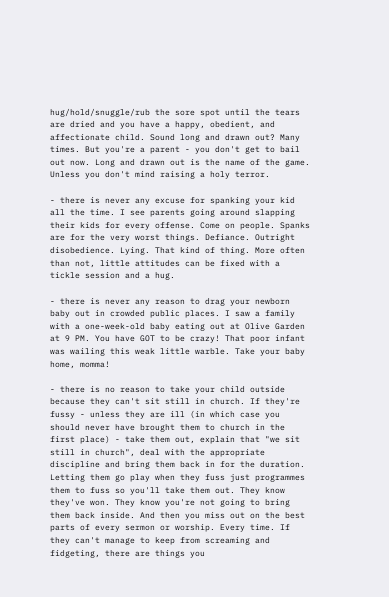hug/hold/snuggle/rub the sore spot until the tears are dried and you have a happy, obedient, and affectionate child. Sound long and drawn out? Many times. But you're a parent - you don't get to bail out now. Long and drawn out is the name of the game. Unless you don't mind raising a holy terror.

- there is never any excuse for spanking your kid all the time. I see parents going around slapping their kids for every offense. Come on people. Spanks are for the very worst things. Defiance. Outright disobedience. Lying. That kind of thing. More often than not, little attitudes can be fixed with a tickle session and a hug.

- there is never any reason to drag your newborn baby out in crowded public places. I saw a family with a one-week-old baby eating out at Olive Garden at 9 PM. You have GOT to be crazy! That poor infant was wailing this weak little warble. Take your baby home, momma!

- there is no reason to take your child outside because they can't sit still in church. If they're fussy - unless they are ill (in which case you should never have brought them to church in the first place) - take them out, explain that "we sit still in church", deal with the appropriate discipline and bring them back in for the duration. Letting them go play when they fuss just programmes them to fuss so you'll take them out. They know they've won. They know you're not going to bring them back inside. And then you miss out on the best parts of every sermon or worship. Every time. If they can't manage to keep from screaming and fidgeting, there are things you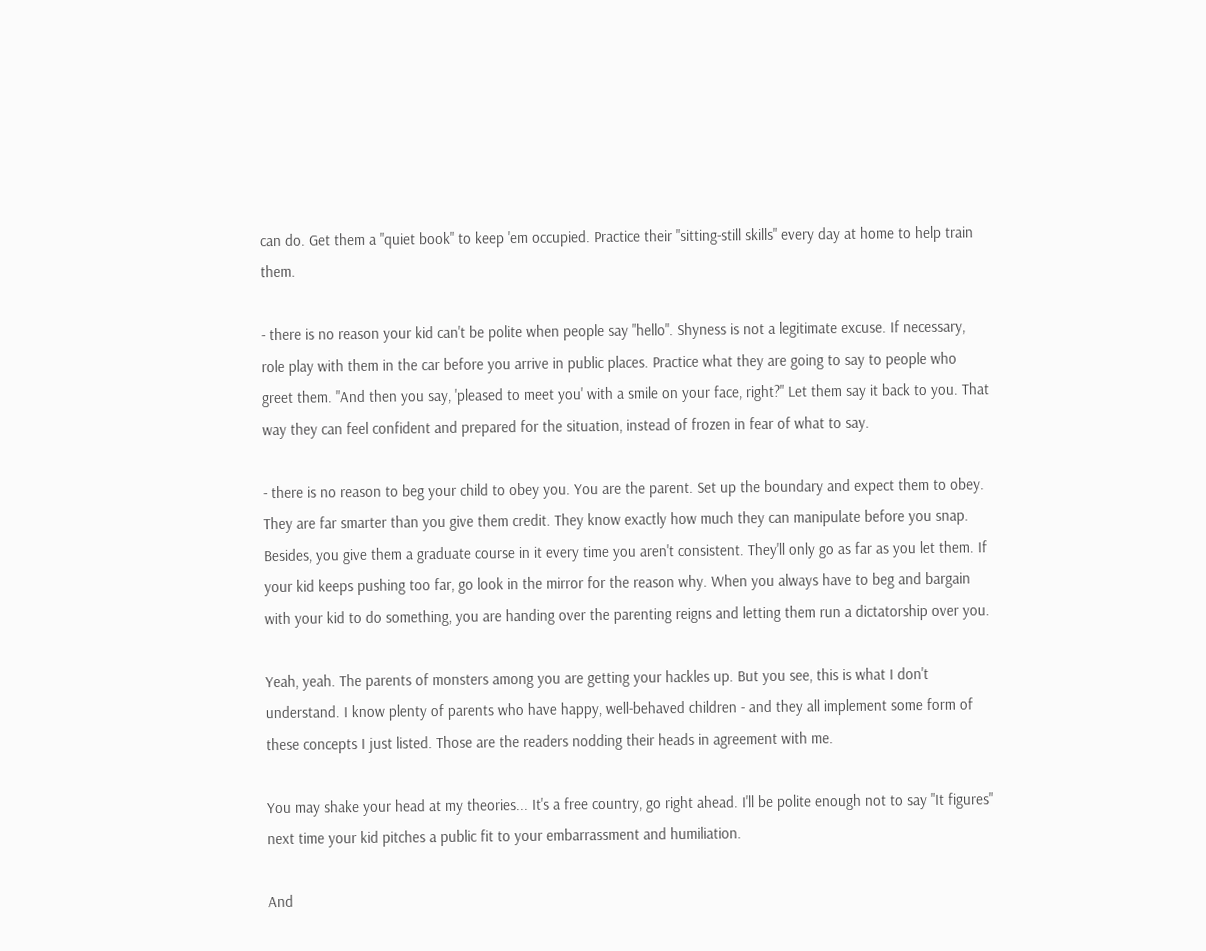can do. Get them a "quiet book" to keep 'em occupied. Practice their "sitting-still skills" every day at home to help train them.

- there is no reason your kid can't be polite when people say "hello". Shyness is not a legitimate excuse. If necessary, role play with them in the car before you arrive in public places. Practice what they are going to say to people who greet them. "And then you say, 'pleased to meet you' with a smile on your face, right?" Let them say it back to you. That way they can feel confident and prepared for the situation, instead of frozen in fear of what to say.

- there is no reason to beg your child to obey you. You are the parent. Set up the boundary and expect them to obey. They are far smarter than you give them credit. They know exactly how much they can manipulate before you snap. Besides, you give them a graduate course in it every time you aren't consistent. They'll only go as far as you let them. If your kid keeps pushing too far, go look in the mirror for the reason why. When you always have to beg and bargain with your kid to do something, you are handing over the parenting reigns and letting them run a dictatorship over you.

Yeah, yeah. The parents of monsters among you are getting your hackles up. But you see, this is what I don't understand. I know plenty of parents who have happy, well-behaved children - and they all implement some form of these concepts I just listed. Those are the readers nodding their heads in agreement with me.

You may shake your head at my theories... It's a free country, go right ahead. I'll be polite enough not to say "It figures" next time your kid pitches a public fit to your embarrassment and humiliation.

And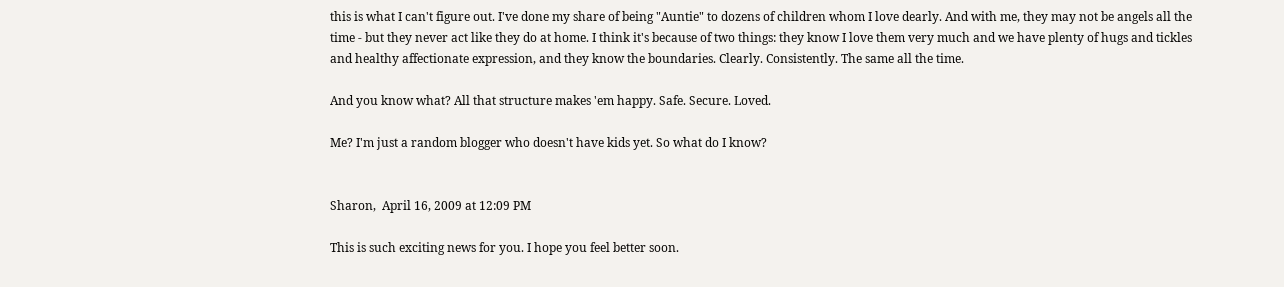this is what I can't figure out. I've done my share of being "Auntie" to dozens of children whom I love dearly. And with me, they may not be angels all the time - but they never act like they do at home. I think it's because of two things: they know I love them very much and we have plenty of hugs and tickles and healthy affectionate expression, and they know the boundaries. Clearly. Consistently. The same all the time.

And you know what? All that structure makes 'em happy. Safe. Secure. Loved.

Me? I'm just a random blogger who doesn't have kids yet. So what do I know?


Sharon,  April 16, 2009 at 12:09 PM

This is such exciting news for you. I hope you feel better soon.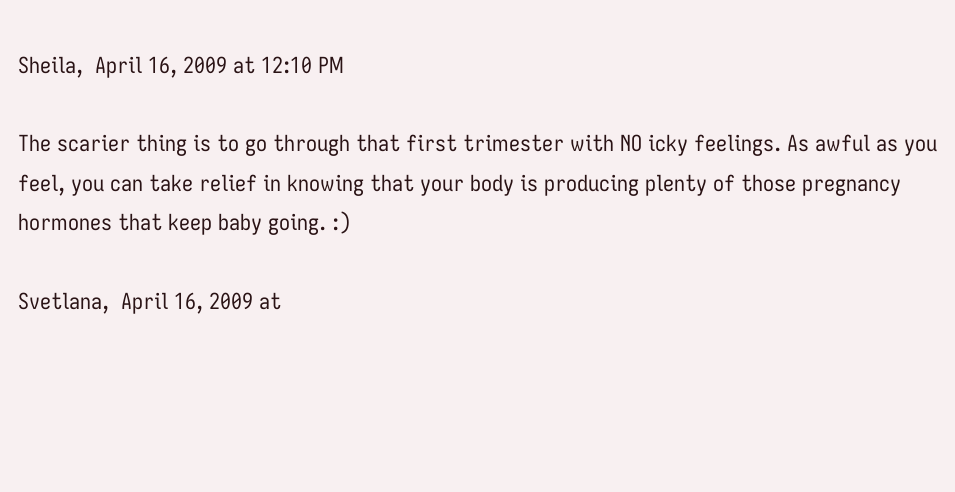Sheila,  April 16, 2009 at 12:10 PM

The scarier thing is to go through that first trimester with NO icky feelings. As awful as you feel, you can take relief in knowing that your body is producing plenty of those pregnancy hormones that keep baby going. :)

Svetlana,  April 16, 2009 at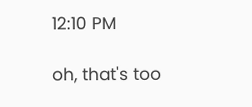12:10 PM

oh, that's too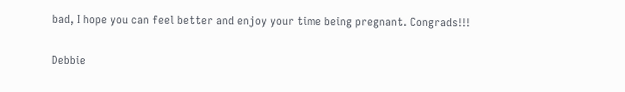bad, I hope you can feel better and enjoy your time being pregnant. Congrads!!!

Debbie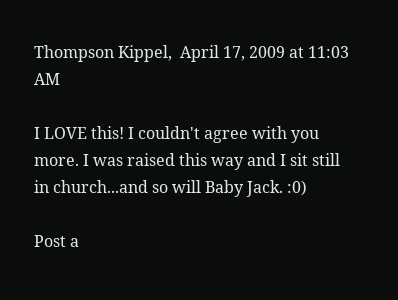Thompson Kippel,  April 17, 2009 at 11:03 AM

I LOVE this! I couldn't agree with you more. I was raised this way and I sit still in church...and so will Baby Jack. :0)

Post a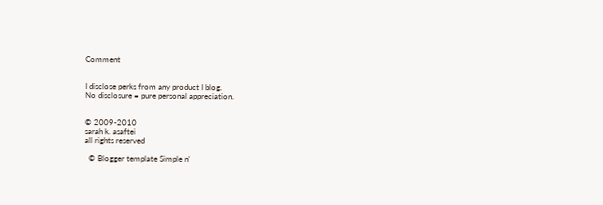Comment


I disclose perks from any product I blog.
No disclosure = pure personal appreciation.


© 2009-2010
sarah k. asaftei
all rights reserved

  © Blogger template Simple n'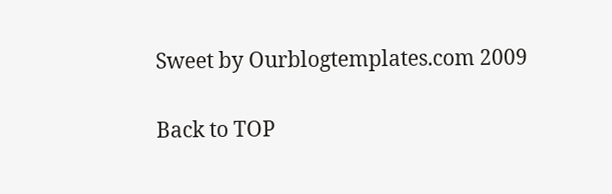Sweet by Ourblogtemplates.com 2009

Back to TOP